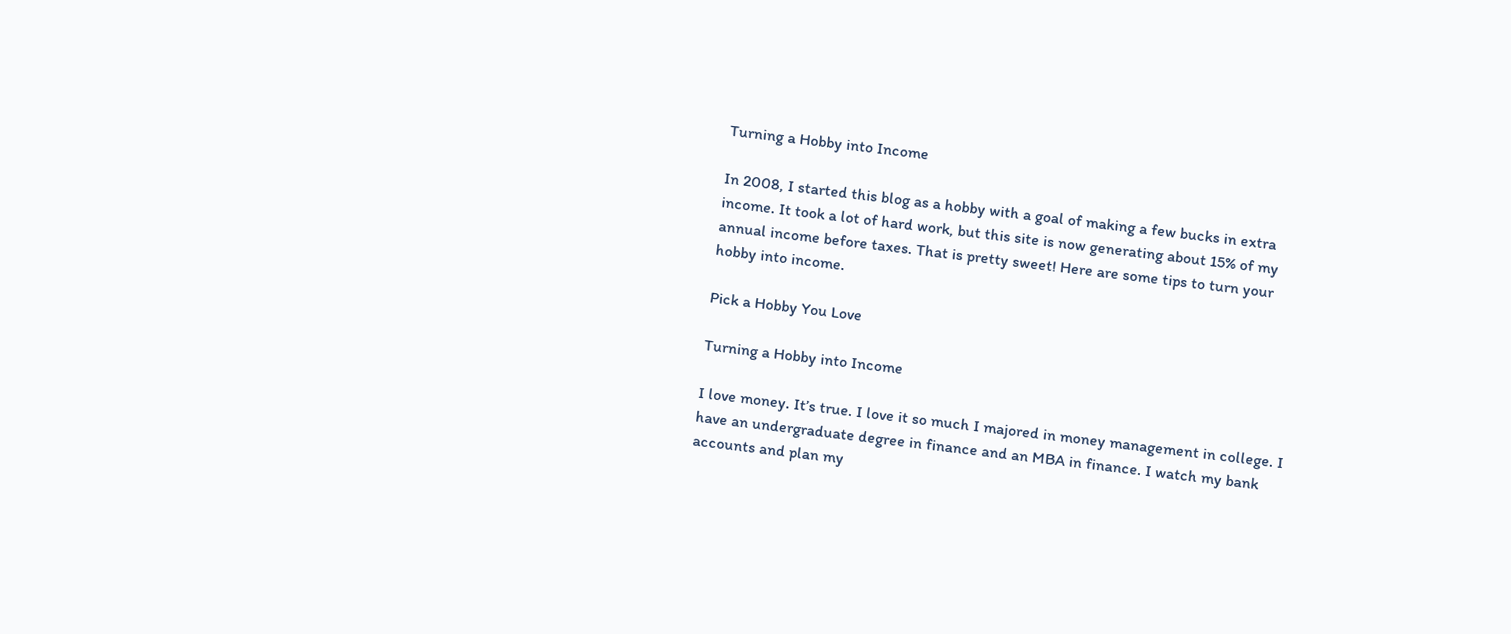Turning a Hobby into Income

In 2008, I started this blog as a hobby with a goal of making a few bucks in extra income. It took a lot of hard work, but this site is now generating about 15% of my annual income before taxes. That is pretty sweet! Here are some tips to turn your hobby into income.

Pick a Hobby You Love

Turning a Hobby into Income

I love money. It’s true. I love it so much I majored in money management in college. I have an undergraduate degree in finance and an MBA in finance. I watch my bank accounts and plan my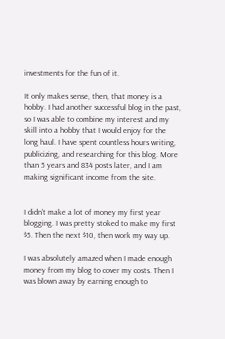investments for the fun of it.

It only makes sense, then, that money is a hobby. I had another successful blog in the past, so I was able to combine my interest and my skill into a hobby that I would enjoy for the long haul. I have spent countless hours writing, publicizing, and researching for this blog. More than 5 years and 834 posts later, and I am making significant income from the site.


I didn’t make a lot of money my first year blogging. I was pretty stoked to make my first $5. Then the next $10, then work my way up.

I was absolutely amazed when I made enough money from my blog to cover my costs. Then I was blown away by earning enough to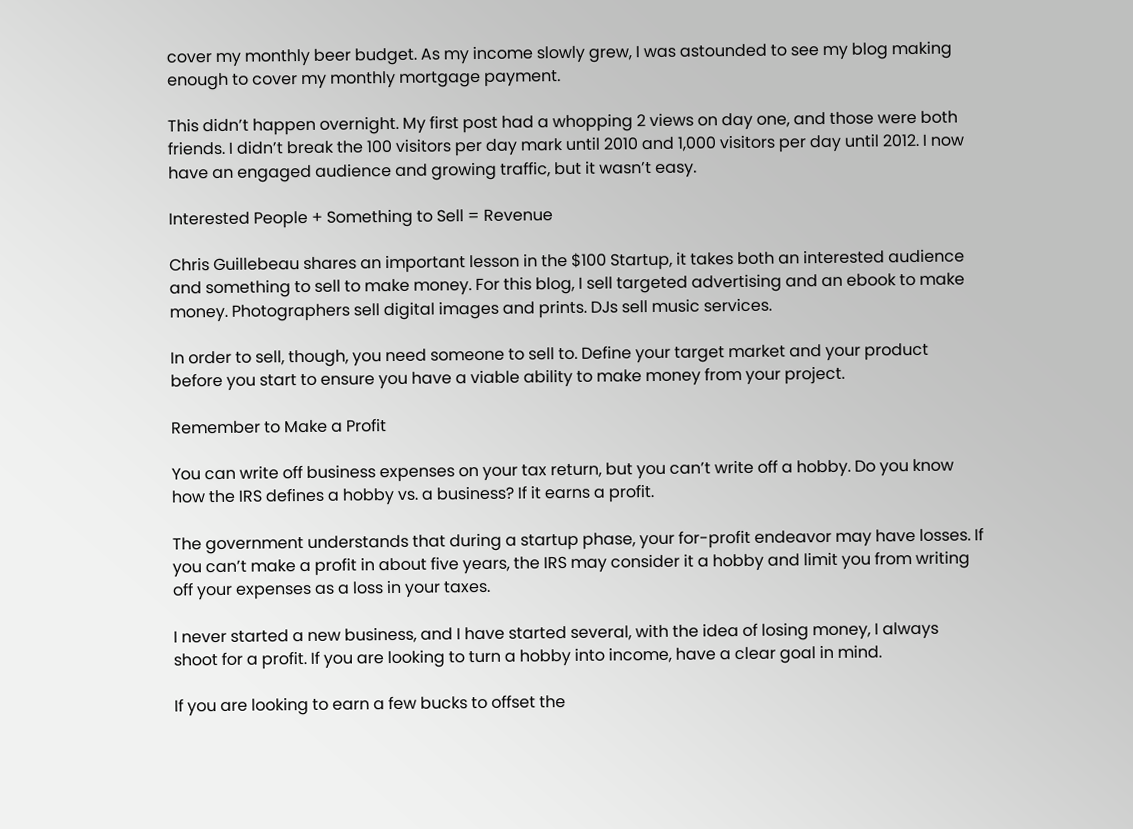cover my monthly beer budget. As my income slowly grew, I was astounded to see my blog making enough to cover my monthly mortgage payment.

This didn’t happen overnight. My first post had a whopping 2 views on day one, and those were both friends. I didn’t break the 100 visitors per day mark until 2010 and 1,000 visitors per day until 2012. I now have an engaged audience and growing traffic, but it wasn’t easy.

Interested People + Something to Sell = Revenue

Chris Guillebeau shares an important lesson in the $100 Startup, it takes both an interested audience and something to sell to make money. For this blog, I sell targeted advertising and an ebook to make money. Photographers sell digital images and prints. DJs sell music services.

In order to sell, though, you need someone to sell to. Define your target market and your product before you start to ensure you have a viable ability to make money from your project.

Remember to Make a Profit

You can write off business expenses on your tax return, but you can’t write off a hobby. Do you know how the IRS defines a hobby vs. a business? If it earns a profit.

The government understands that during a startup phase, your for-profit endeavor may have losses. If you can’t make a profit in about five years, the IRS may consider it a hobby and limit you from writing off your expenses as a loss in your taxes.

I never started a new business, and I have started several, with the idea of losing money, I always shoot for a profit. If you are looking to turn a hobby into income, have a clear goal in mind.

If you are looking to earn a few bucks to offset the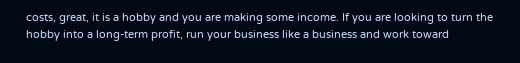costs, great, it is a hobby and you are making some income. If you are looking to turn the hobby into a long-term profit, run your business like a business and work toward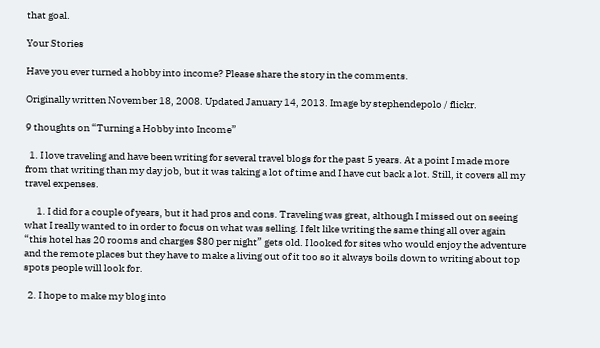that goal.

Your Stories

Have you ever turned a hobby into income? Please share the story in the comments.

Originally written November 18, 2008. Updated January 14, 2013. Image by stephendepolo / flickr.

9 thoughts on “Turning a Hobby into Income”

  1. I love traveling and have been writing for several travel blogs for the past 5 years. At a point I made more from that writing than my day job, but it was taking a lot of time and I have cut back a lot. Still, it covers all my travel expenses.

      1. I did for a couple of years, but it had pros and cons. Traveling was great, although I missed out on seeing what I really wanted to in order to focus on what was selling. I felt like writing the same thing all over again “this hotel has 20 rooms and charges $80 per night” gets old. I looked for sites who would enjoy the adventure and the remote places but they have to make a living out of it too so it always boils down to writing about top spots people will look for.

  2. I hope to make my blog into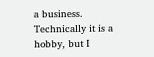a business. Technically it is a hobby, but I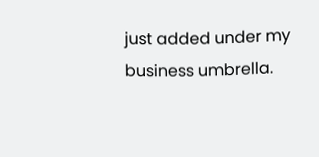just added under my business umbrella.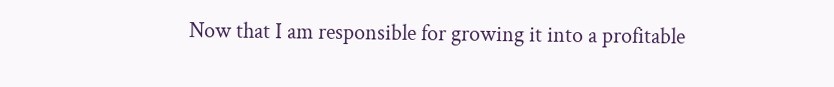Now that I am responsible for growing it into a profitable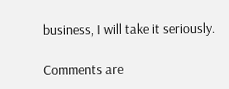business, I will take it seriously.

Comments are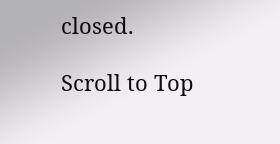closed.

Scroll to Top